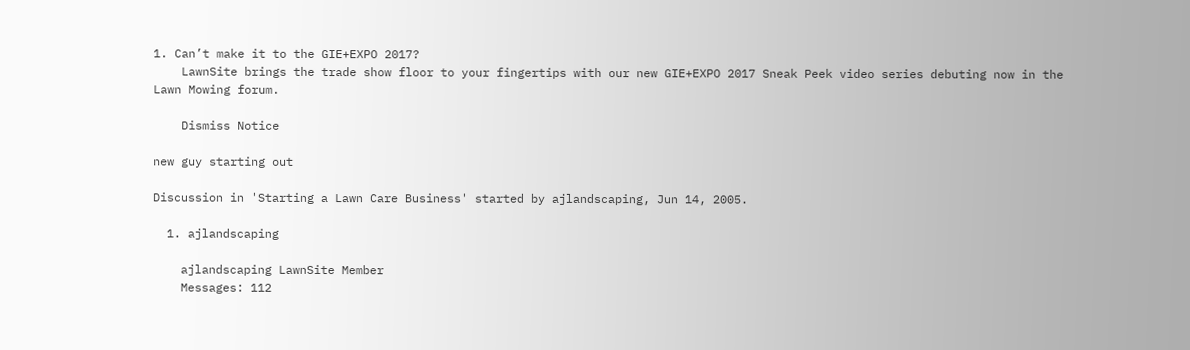1. Can’t make it to the GIE+EXPO 2017?
    LawnSite brings the trade show floor to your fingertips with our new GIE+EXPO 2017 Sneak Peek video series debuting now in the Lawn Mowing forum.

    Dismiss Notice

new guy starting out

Discussion in 'Starting a Lawn Care Business' started by ajlandscaping, Jun 14, 2005.

  1. ajlandscaping

    ajlandscaping LawnSite Member
    Messages: 112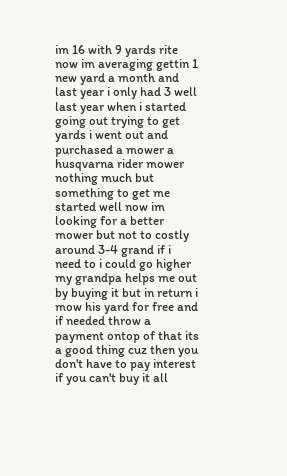im 16 with 9 yards rite now im averaging gettin 1 new yard a month and last year i only had 3 well last year when i started going out trying to get yards i went out and purchased a mower a husqvarna rider mower nothing much but something to get me started well now im looking for a better mower but not to costly around 3-4 grand if i need to i could go higher my grandpa helps me out by buying it but in return i mow his yard for free and if needed throw a payment ontop of that its a good thing cuz then you don't have to pay interest if you can't buy it all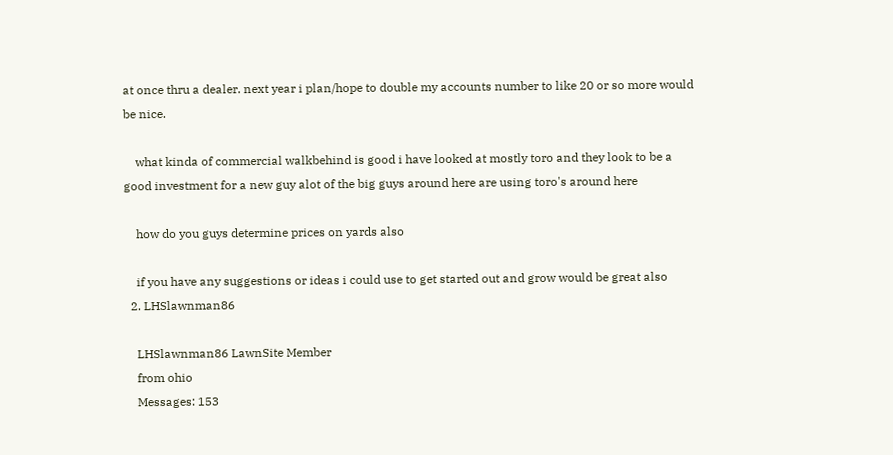at once thru a dealer. next year i plan/hope to double my accounts number to like 20 or so more would be nice.

    what kinda of commercial walkbehind is good i have looked at mostly toro and they look to be a good investment for a new guy alot of the big guys around here are using toro's around here

    how do you guys determine prices on yards also

    if you have any suggestions or ideas i could use to get started out and grow would be great also
  2. LHSlawnman86

    LHSlawnman86 LawnSite Member
    from ohio
    Messages: 153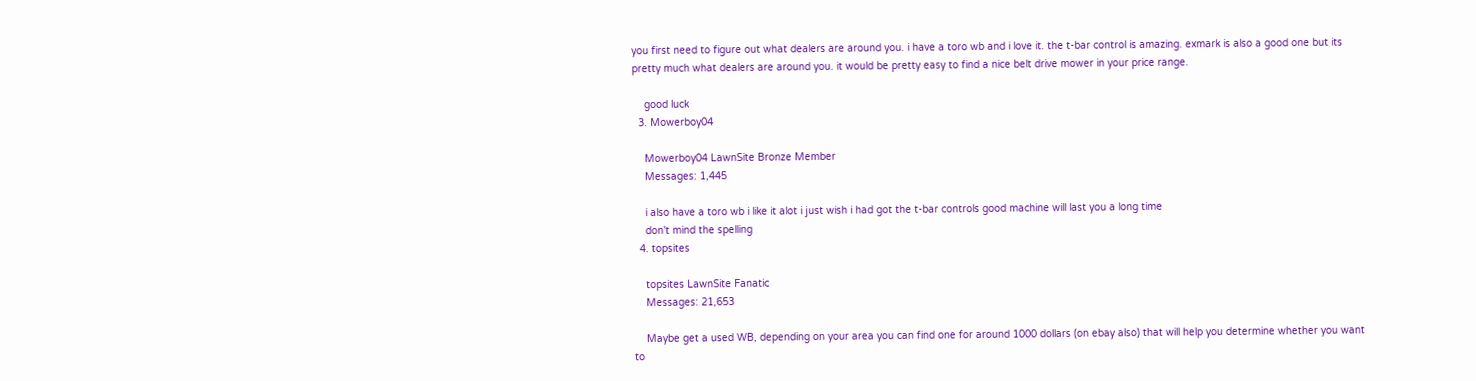you first need to figure out what dealers are around you. i have a toro wb and i love it. the t-bar control is amazing. exmark is also a good one but its pretty much what dealers are around you. it would be pretty easy to find a nice belt drive mower in your price range.

    good luck
  3. Mowerboy04

    Mowerboy04 LawnSite Bronze Member
    Messages: 1,445

    i also have a toro wb i like it alot i just wish i had got the t-bar controls good machine will last you a long time
    don't mind the spelling
  4. topsites

    topsites LawnSite Fanatic
    Messages: 21,653

    Maybe get a used WB, depending on your area you can find one for around 1000 dollars (on ebay also) that will help you determine whether you want to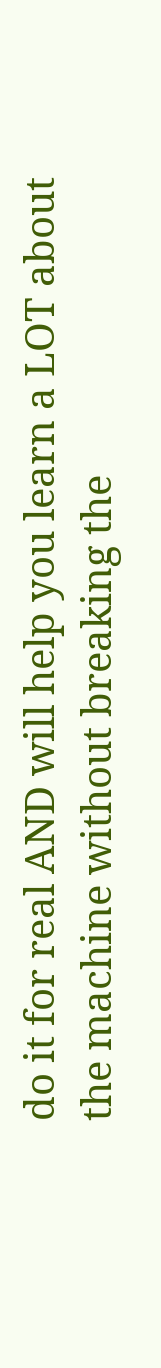do it for real AND will help you learn a LOT about the machine without breaking the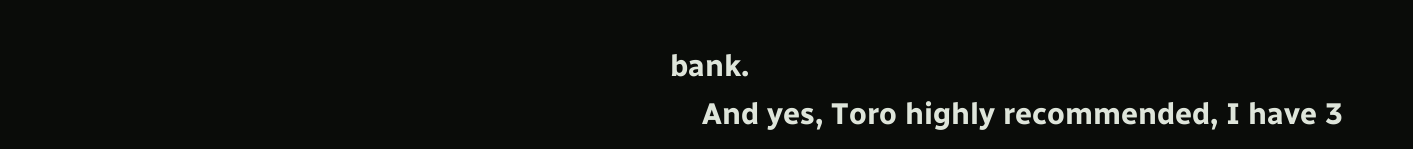bank.
    And yes, Toro highly recommended, I have 3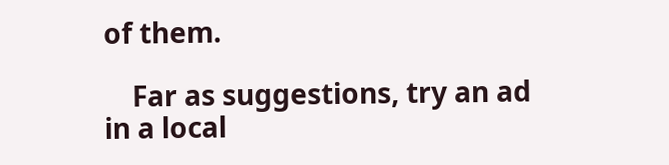of them.

    Far as suggestions, try an ad in a local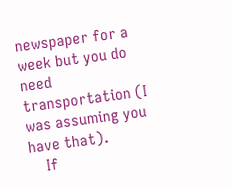newspaper for a week but you do need transportation (I was assuming you have that).
    If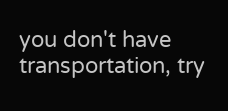you don't have transportation, try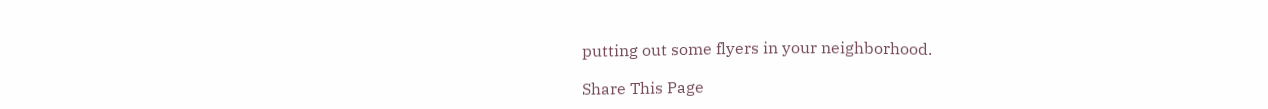putting out some flyers in your neighborhood.

Share This Page